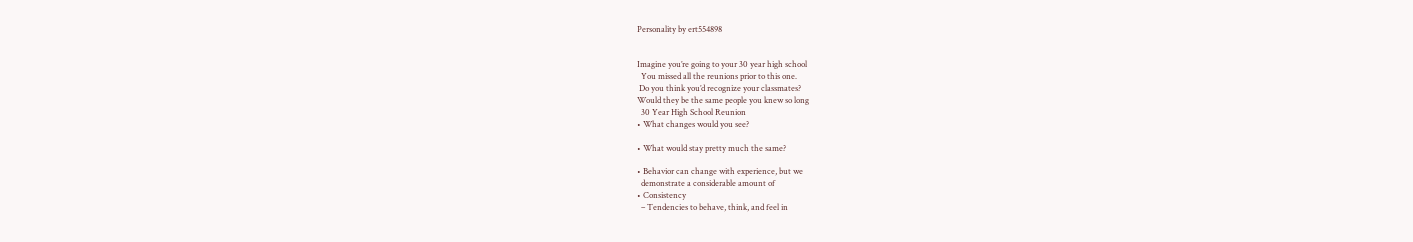Personality by ert554898


Imagine you’re going to your 30 year high school
  You missed all the reunions prior to this one.
 Do you think you’d recognize your classmates?
Would they be the same people you knew so long
  30 Year High School Reunion
• What changes would you see?

• What would stay pretty much the same?

• Behavior can change with experience, but we
  demonstrate a considerable amount of
• Consistency
  – Tendencies to behave, think, and feel in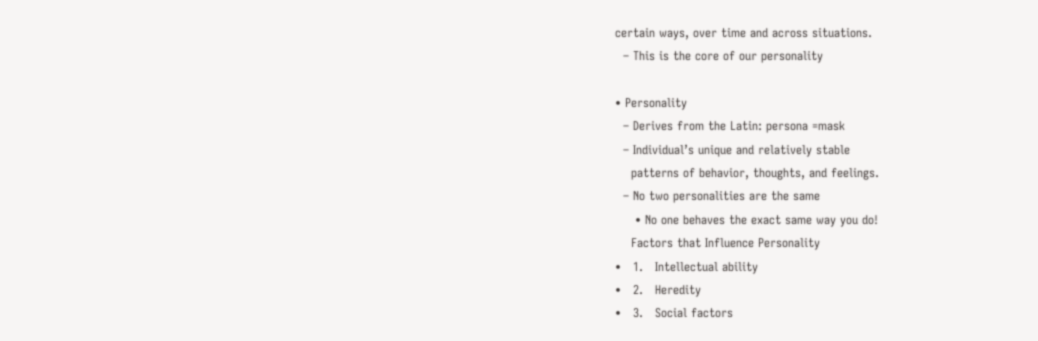certain ways, over time and across situations.
  – This is the core of our personality

• Personality
  – Derives from the Latin: persona =mask
  – Individual’s unique and relatively stable
    patterns of behavior, thoughts, and feelings.
  – No two personalities are the same
     • No one behaves the exact same way you do!
    Factors that Influence Personality
•   1.   Intellectual ability
•   2.   Heredity
•   3.   Social factors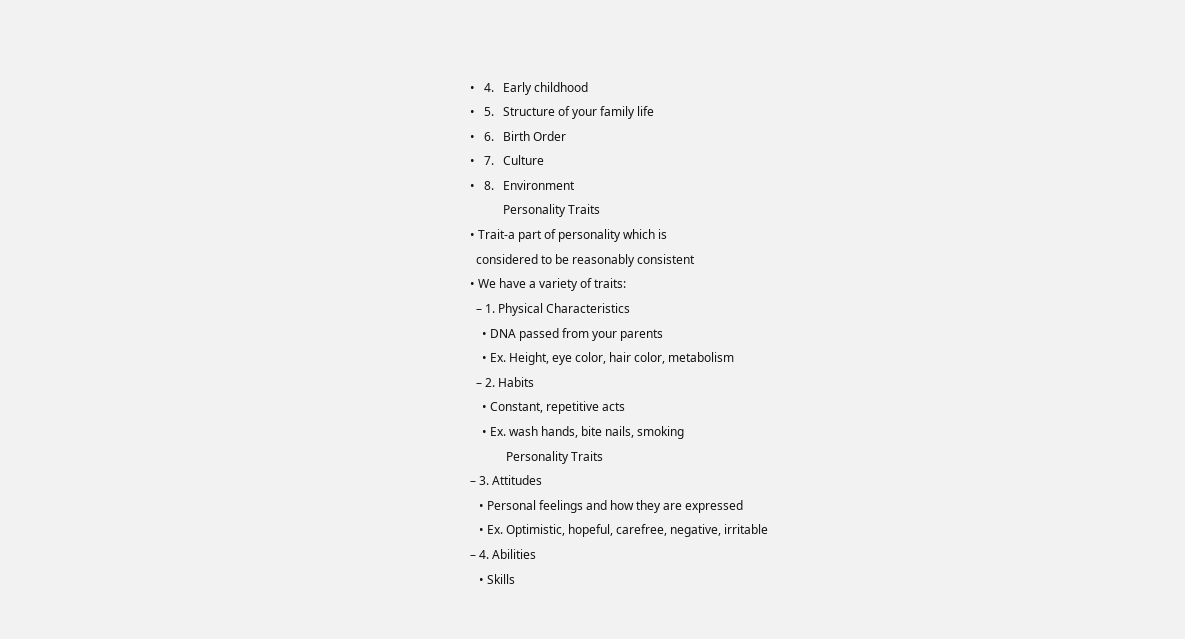•   4.   Early childhood
•   5.   Structure of your family life
•   6.   Birth Order
•   7.   Culture
•   8.   Environment
           Personality Traits
• Trait-a part of personality which is
  considered to be reasonably consistent
• We have a variety of traits:
  – 1. Physical Characteristics
    • DNA passed from your parents
    • Ex. Height, eye color, hair color, metabolism
  – 2. Habits
    • Constant, repetitive acts
    • Ex. wash hands, bite nails, smoking
            Personality Traits
– 3. Attitudes
   • Personal feelings and how they are expressed
   • Ex. Optimistic, hopeful, carefree, negative, irritable
– 4. Abilities
   • Skills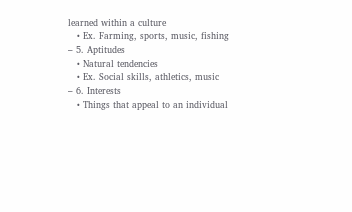learned within a culture
   • Ex. Farming, sports, music, fishing
– 5. Aptitudes
   • Natural tendencies
   • Ex. Social skills, athletics, music
– 6. Interests
   • Things that appeal to an individual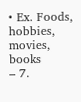• Ex. Foods, hobbies, movies, books
– 7.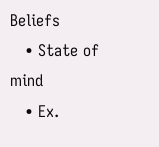Beliefs
   • State of mind
   • Ex.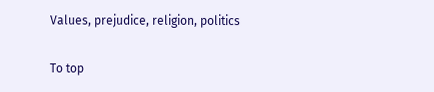Values, prejudice, religion, politics

To top